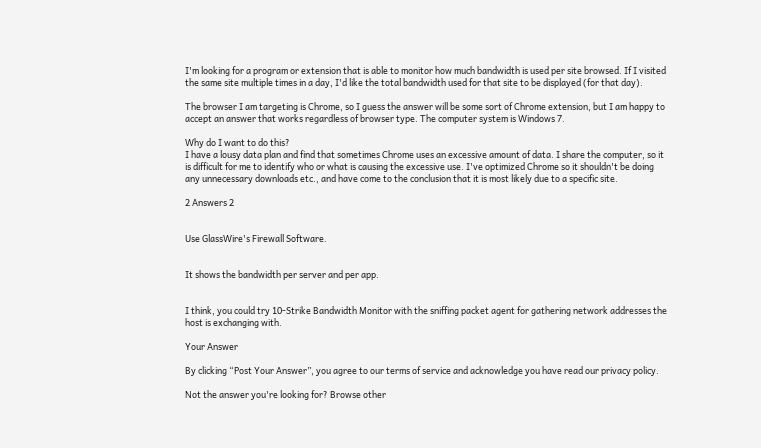I'm looking for a program or extension that is able to monitor how much bandwidth is used per site browsed. If I visited the same site multiple times in a day, I'd like the total bandwidth used for that site to be displayed (for that day).

The browser I am targeting is Chrome, so I guess the answer will be some sort of Chrome extension, but I am happy to accept an answer that works regardless of browser type. The computer system is Windows 7.

Why do I want to do this?
I have a lousy data plan and find that sometimes Chrome uses an excessive amount of data. I share the computer, so it is difficult for me to identify who or what is causing the excessive use. I've optimized Chrome so it shouldn't be doing any unnecessary downloads etc., and have come to the conclusion that it is most likely due to a specific site.

2 Answers 2


Use GlassWire's Firewall Software.


It shows the bandwidth per server and per app.


I think, you could try 10-Strike Bandwidth Monitor with the sniffing packet agent for gathering network addresses the host is exchanging with.

Your Answer

By clicking “Post Your Answer”, you agree to our terms of service and acknowledge you have read our privacy policy.

Not the answer you're looking for? Browse other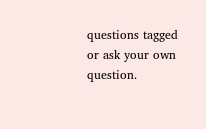questions tagged or ask your own question.